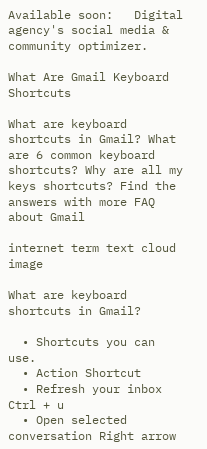Available soon:   Digital agency's social media & community optimizer.

What Are Gmail Keyboard Shortcuts

What are keyboard shortcuts in Gmail? What are 6 common keyboard shortcuts? Why are all my keys shortcuts? Find the answers with more FAQ about Gmail

internet term text cloud image

What are keyboard shortcuts in Gmail?

  • Shortcuts you can use.
  • Action Shortcut
  • Refresh your inbox Ctrl + u
  • Open selected conversation Right arrow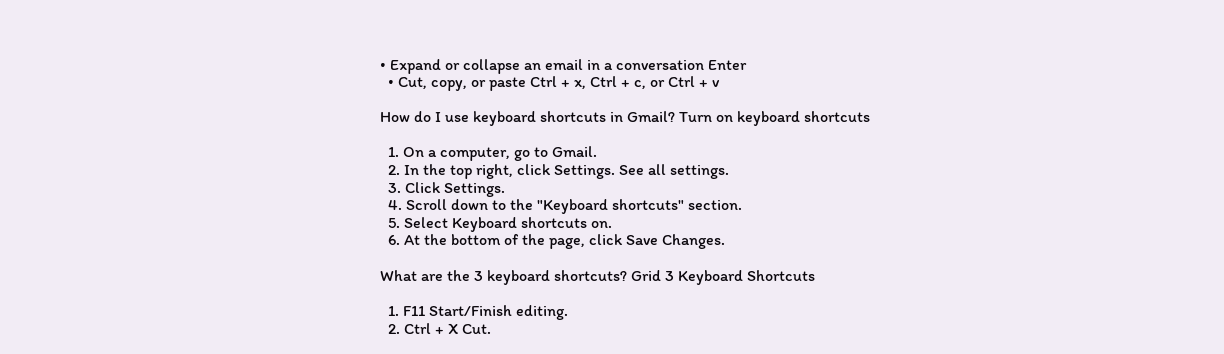• Expand or collapse an email in a conversation Enter
  • Cut, copy, or paste Ctrl + x, Ctrl + c, or Ctrl + v

How do I use keyboard shortcuts in Gmail? Turn on keyboard shortcuts

  1. On a computer, go to Gmail.
  2. In the top right, click Settings. See all settings.
  3. Click Settings.
  4. Scroll down to the "Keyboard shortcuts" section.
  5. Select Keyboard shortcuts on.
  6. At the bottom of the page, click Save Changes.

What are the 3 keyboard shortcuts? Grid 3 Keyboard Shortcuts

  1. F11 Start/Finish editing.
  2. Ctrl + X Cut.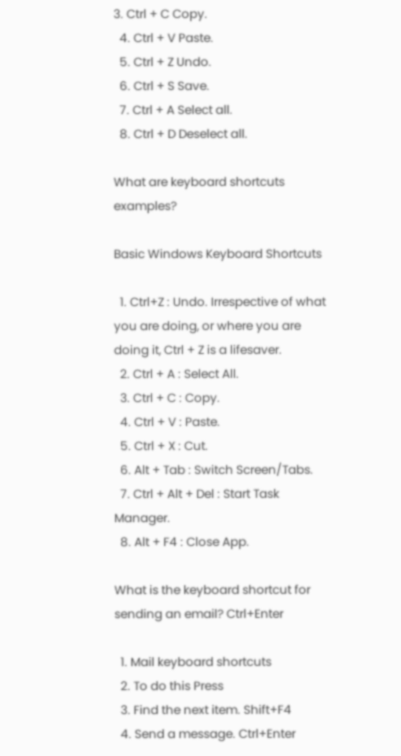3. Ctrl + C Copy.
  4. Ctrl + V Paste.
  5. Ctrl + Z Undo.
  6. Ctrl + S Save.
  7. Ctrl + A Select all.
  8. Ctrl + D Deselect all.

What are keyboard shortcuts examples?

Basic Windows Keyboard Shortcuts

  1. Ctrl+Z : Undo. Irrespective of what you are doing, or where you are doing it, Ctrl + Z is a lifesaver.
  2. Ctrl + A : Select All.
  3. Ctrl + C : Copy.
  4. Ctrl + V : Paste.
  5. Ctrl + X : Cut.
  6. Alt + Tab : Switch Screen/Tabs.
  7. Ctrl + Alt + Del : Start Task Manager.
  8. Alt + F4 : Close App.

What is the keyboard shortcut for sending an email? Ctrl+Enter

  1. Mail keyboard shortcuts
  2. To do this Press
  3. Find the next item. Shift+F4
  4. Send a message. Ctrl+Enter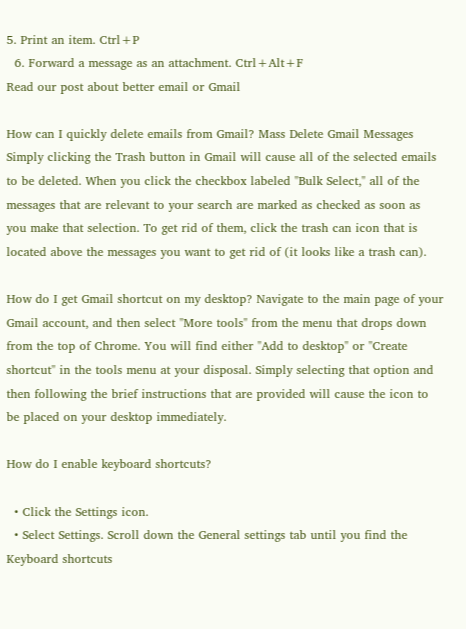5. Print an item. Ctrl+P
  6. Forward a message as an attachment. Ctrl+Alt+F
Read our post about better email or Gmail

How can I quickly delete emails from Gmail? Mass Delete Gmail Messages Simply clicking the Trash button in Gmail will cause all of the selected emails to be deleted. When you click the checkbox labeled "Bulk Select," all of the messages that are relevant to your search are marked as checked as soon as you make that selection. To get rid of them, click the trash can icon that is located above the messages you want to get rid of (it looks like a trash can).

How do I get Gmail shortcut on my desktop? Navigate to the main page of your Gmail account, and then select "More tools" from the menu that drops down from the top of Chrome. You will find either "Add to desktop" or "Create shortcut" in the tools menu at your disposal. Simply selecting that option and then following the brief instructions that are provided will cause the icon to be placed on your desktop immediately.

How do I enable keyboard shortcuts?

  • Click the Settings icon.
  • Select Settings. Scroll down the General settings tab until you find the Keyboard shortcuts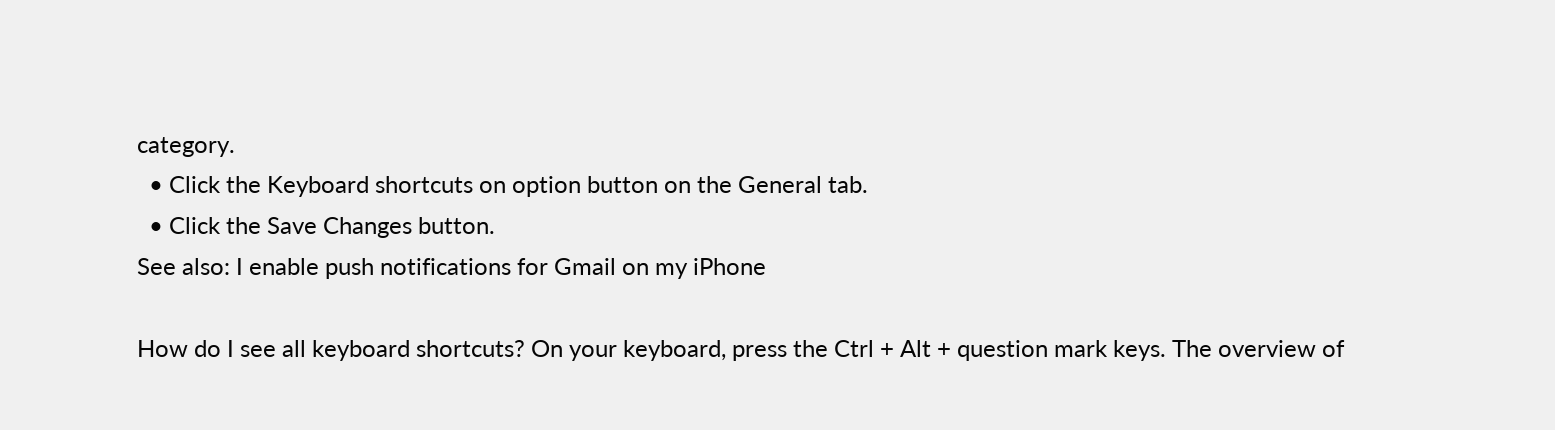category.
  • Click the Keyboard shortcuts on option button on the General tab.
  • Click the Save Changes button.
See also: I enable push notifications for Gmail on my iPhone

How do I see all keyboard shortcuts? On your keyboard, press the Ctrl + Alt + question mark keys. The overview of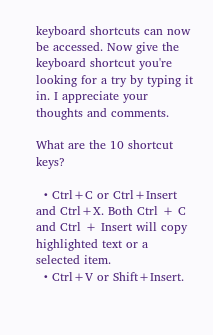keyboard shortcuts can now be accessed. Now give the keyboard shortcut you're looking for a try by typing it in. I appreciate your thoughts and comments.

What are the 10 shortcut keys?

  • Ctrl+C or Ctrl+Insert and Ctrl+X. Both Ctrl + C and Ctrl + Insert will copy highlighted text or a selected item.
  • Ctrl+V or Shift+Insert.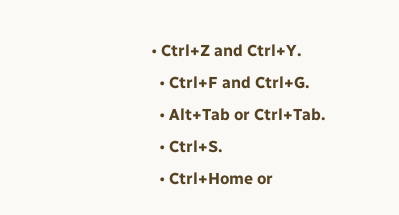• Ctrl+Z and Ctrl+Y.
  • Ctrl+F and Ctrl+G.
  • Alt+Tab or Ctrl+Tab.
  • Ctrl+S.
  • Ctrl+Home or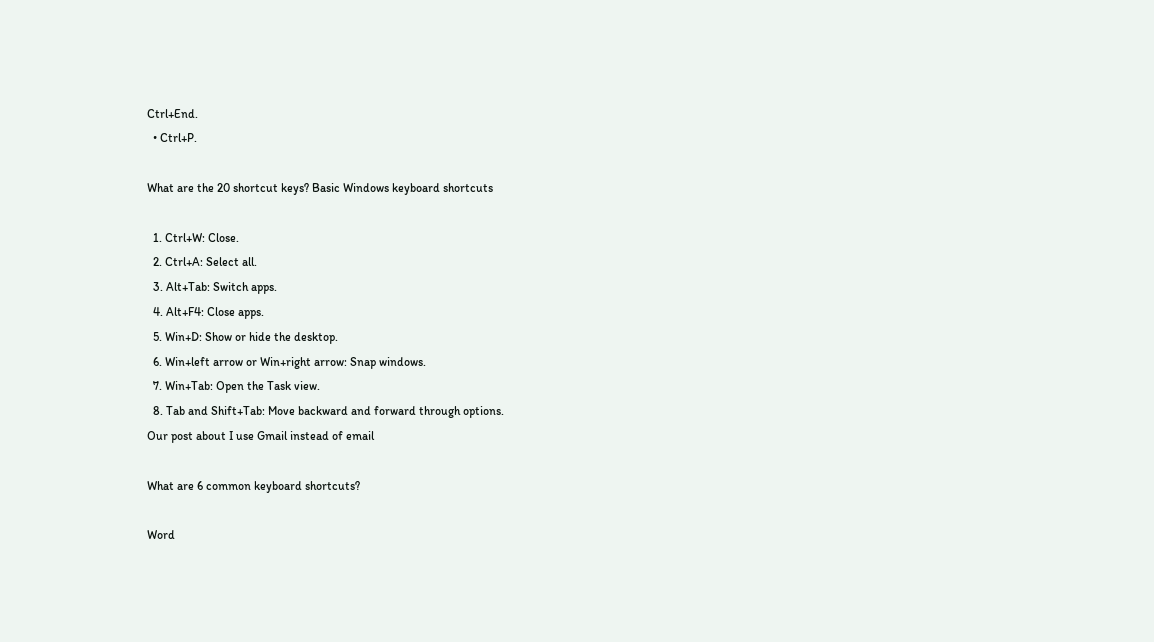Ctrl+End.
  • Ctrl+P.

What are the 20 shortcut keys? Basic Windows keyboard shortcuts

  1. Ctrl+W: Close.
  2. Ctrl+A: Select all.
  3. Alt+Tab: Switch apps.
  4. Alt+F4: Close apps.
  5. Win+D: Show or hide the desktop.
  6. Win+left arrow or Win+right arrow: Snap windows.
  7. Win+Tab: Open the Task view.
  8. Tab and Shift+Tab: Move backward and forward through options.
Our post about I use Gmail instead of email

What are 6 common keyboard shortcuts?

Word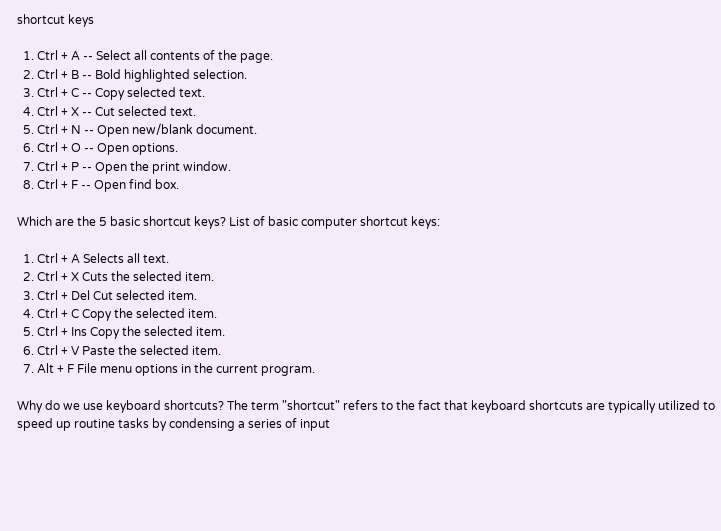shortcut keys

  1. Ctrl + A -- Select all contents of the page.
  2. Ctrl + B -- Bold highlighted selection.
  3. Ctrl + C -- Copy selected text.
  4. Ctrl + X -- Cut selected text.
  5. Ctrl + N -- Open new/blank document.
  6. Ctrl + O -- Open options.
  7. Ctrl + P -- Open the print window.
  8. Ctrl + F -- Open find box.

Which are the 5 basic shortcut keys? List of basic computer shortcut keys:

  1. Ctrl + A Selects all text.
  2. Ctrl + X Cuts the selected item.
  3. Ctrl + Del Cut selected item.
  4. Ctrl + C Copy the selected item.
  5. Ctrl + Ins Copy the selected item.
  6. Ctrl + V Paste the selected item.
  7. Alt + F File menu options in the current program.

Why do we use keyboard shortcuts? The term "shortcut" refers to the fact that keyboard shortcuts are typically utilized to speed up routine tasks by condensing a series of input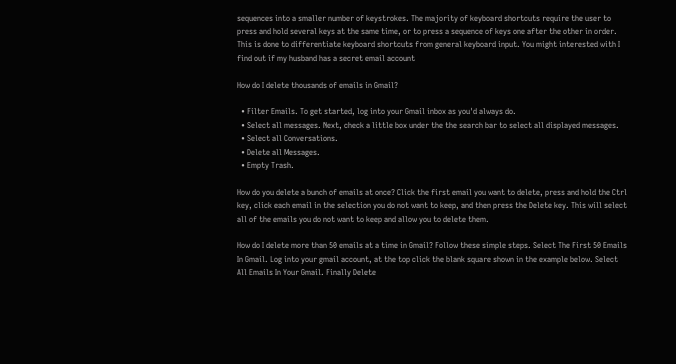sequences into a smaller number of keystrokes. The majority of keyboard shortcuts require the user to press and hold several keys at the same time, or to press a sequence of keys one after the other in order. This is done to differentiate keyboard shortcuts from general keyboard input. You might interested with I find out if my husband has a secret email account

How do I delete thousands of emails in Gmail?

  • Filter Emails. To get started, log into your Gmail inbox as you'd always do.
  • Select all messages. Next, check a little box under the the search bar to select all displayed messages.
  • Select all Conversations.
  • Delete all Messages.
  • Empty Trash.

How do you delete a bunch of emails at once? Click the first email you want to delete, press and hold the Ctrl key, click each email in the selection you do not want to keep, and then press the Delete key. This will select all of the emails you do not want to keep and allow you to delete them.

How do I delete more than 50 emails at a time in Gmail? Follow these simple steps. Select The First 50 Emails In Gmail. Log into your gmail account, at the top click the blank square shown in the example below. Select All Emails In Your Gmail. Finally Delete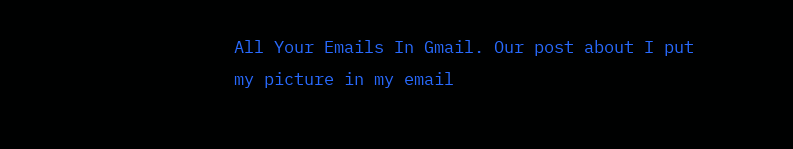All Your Emails In Gmail. Our post about I put my picture in my email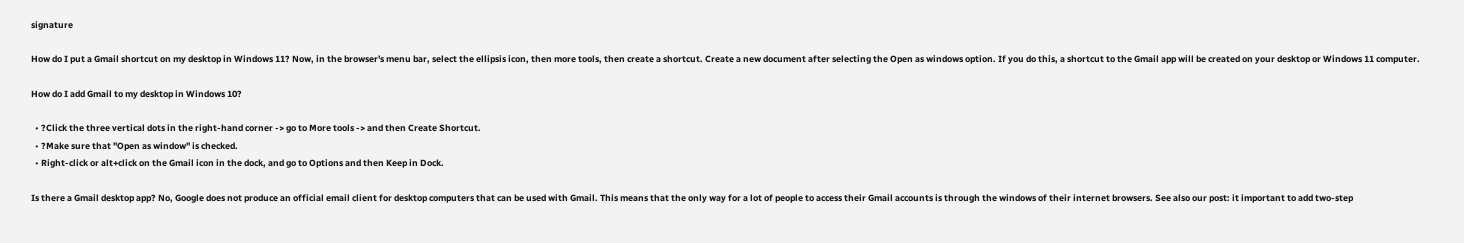signature

How do I put a Gmail shortcut on my desktop in Windows 11? Now, in the browser's menu bar, select the ellipsis icon, then more tools, then create a shortcut. Create a new document after selecting the Open as windows option. If you do this, a shortcut to the Gmail app will be created on your desktop or Windows 11 computer.

How do I add Gmail to my desktop in Windows 10?

  • ?Click the three vertical dots in the right-hand corner -> go to More tools -> and then Create Shortcut.
  • ?Make sure that "Open as window" is checked.
  • Right-click or alt+click on the Gmail icon in the dock, and go to Options and then Keep in Dock.

Is there a Gmail desktop app? No, Google does not produce an official email client for desktop computers that can be used with Gmail. This means that the only way for a lot of people to access their Gmail accounts is through the windows of their internet browsers. See also our post: it important to add two-step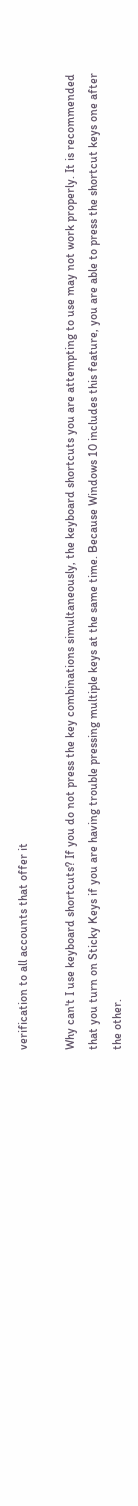verification to all accounts that offer it

Why can't I use keyboard shortcuts? If you do not press the key combinations simultaneously, the keyboard shortcuts you are attempting to use may not work properly. It is recommended that you turn on Sticky Keys if you are having trouble pressing multiple keys at the same time. Because Windows 10 includes this feature, you are able to press the shortcut keys one after the other.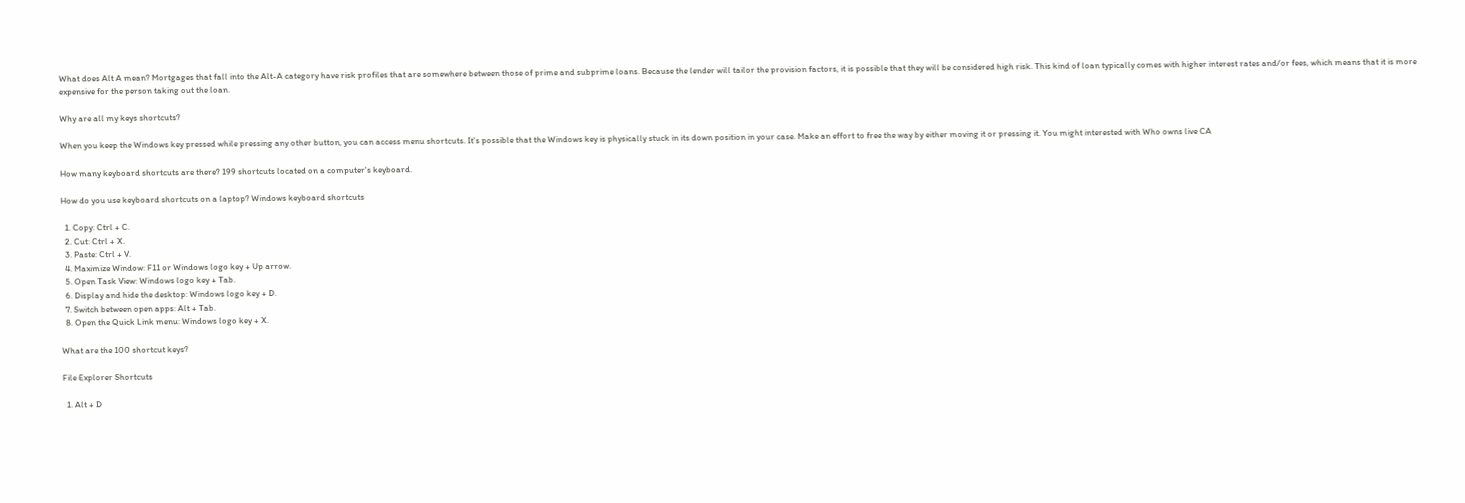What does Alt A mean? Mortgages that fall into the Alt-A category have risk profiles that are somewhere between those of prime and subprime loans. Because the lender will tailor the provision factors, it is possible that they will be considered high risk. This kind of loan typically comes with higher interest rates and/or fees, which means that it is more expensive for the person taking out the loan.

Why are all my keys shortcuts?

When you keep the Windows key pressed while pressing any other button, you can access menu shortcuts. It's possible that the Windows key is physically stuck in its down position in your case. Make an effort to free the way by either moving it or pressing it. You might interested with Who owns live CA

How many keyboard shortcuts are there? 199 shortcuts located on a computer's keyboard.

How do you use keyboard shortcuts on a laptop? Windows keyboard shortcuts

  1. Copy: Ctrl + C.
  2. Cut: Ctrl + X.
  3. Paste: Ctrl + V.
  4. Maximize Window: F11 or Windows logo key + Up arrow.
  5. Open Task View: Windows logo key + Tab.
  6. Display and hide the desktop: Windows logo key + D.
  7. Switch between open apps: Alt + Tab.
  8. Open the Quick Link menu: Windows logo key + X.

What are the 100 shortcut keys?

File Explorer Shortcuts

  1. Alt + D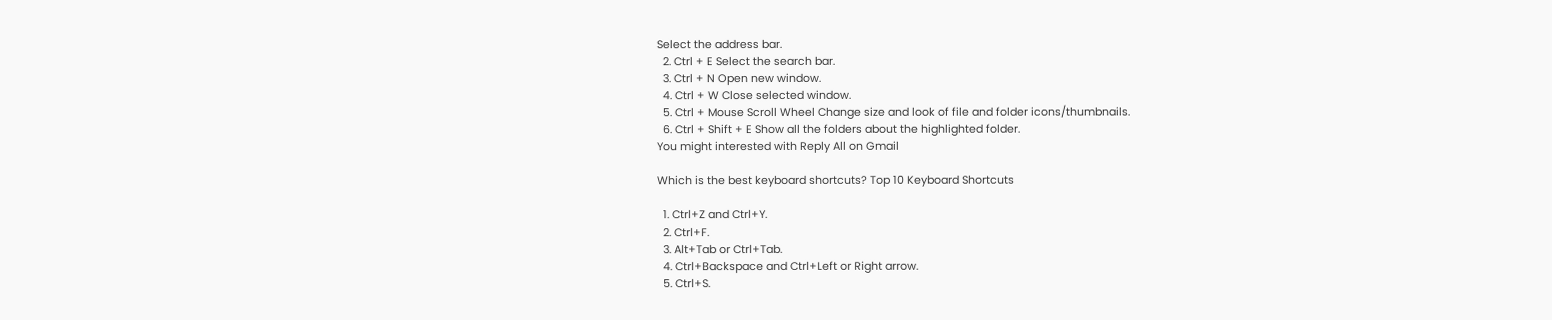Select the address bar.
  2. Ctrl + E Select the search bar.
  3. Ctrl + N Open new window.
  4. Ctrl + W Close selected window.
  5. Ctrl + Mouse Scroll Wheel Change size and look of file and folder icons/thumbnails.
  6. Ctrl + Shift + E Show all the folders about the highlighted folder.
You might interested with Reply All on Gmail

Which is the best keyboard shortcuts? Top 10 Keyboard Shortcuts

  1. Ctrl+Z and Ctrl+Y.
  2. Ctrl+F.
  3. Alt+Tab or Ctrl+Tab.
  4. Ctrl+Backspace and Ctrl+Left or Right arrow.
  5. Ctrl+S.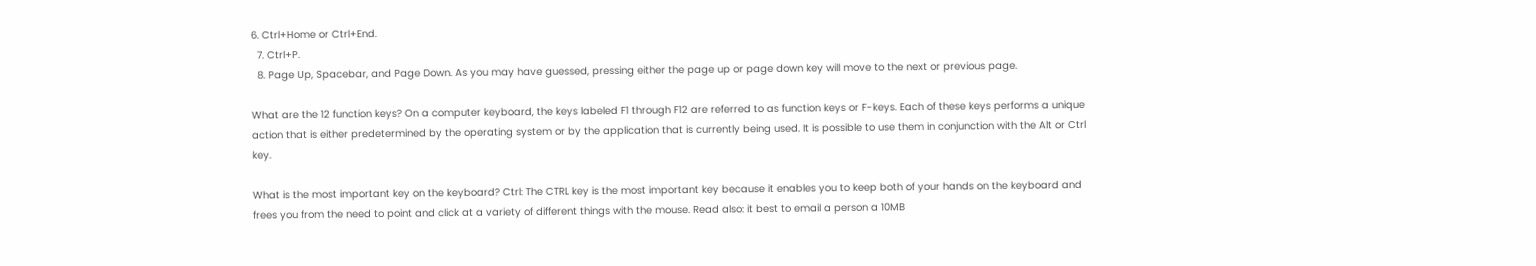6. Ctrl+Home or Ctrl+End.
  7. Ctrl+P.
  8. Page Up, Spacebar, and Page Down. As you may have guessed, pressing either the page up or page down key will move to the next or previous page.

What are the 12 function keys? On a computer keyboard, the keys labeled F1 through F12 are referred to as function keys or F-keys. Each of these keys performs a unique action that is either predetermined by the operating system or by the application that is currently being used. It is possible to use them in conjunction with the Alt or Ctrl key.

What is the most important key on the keyboard? Ctrl: The CTRL key is the most important key because it enables you to keep both of your hands on the keyboard and frees you from the need to point and click at a variety of different things with the mouse. Read also: it best to email a person a 10MB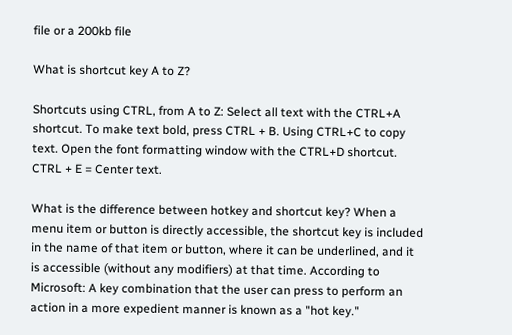file or a 200kb file

What is shortcut key A to Z?

Shortcuts using CTRL, from A to Z: Select all text with the CTRL+A shortcut. To make text bold, press CTRL + B. Using CTRL+C to copy text. Open the font formatting window with the CTRL+D shortcut. CTRL + E = Center text.

What is the difference between hotkey and shortcut key? When a menu item or button is directly accessible, the shortcut key is included in the name of that item or button, where it can be underlined, and it is accessible (without any modifiers) at that time. According to Microsoft: A key combination that the user can press to perform an action in a more expedient manner is known as a "hot key."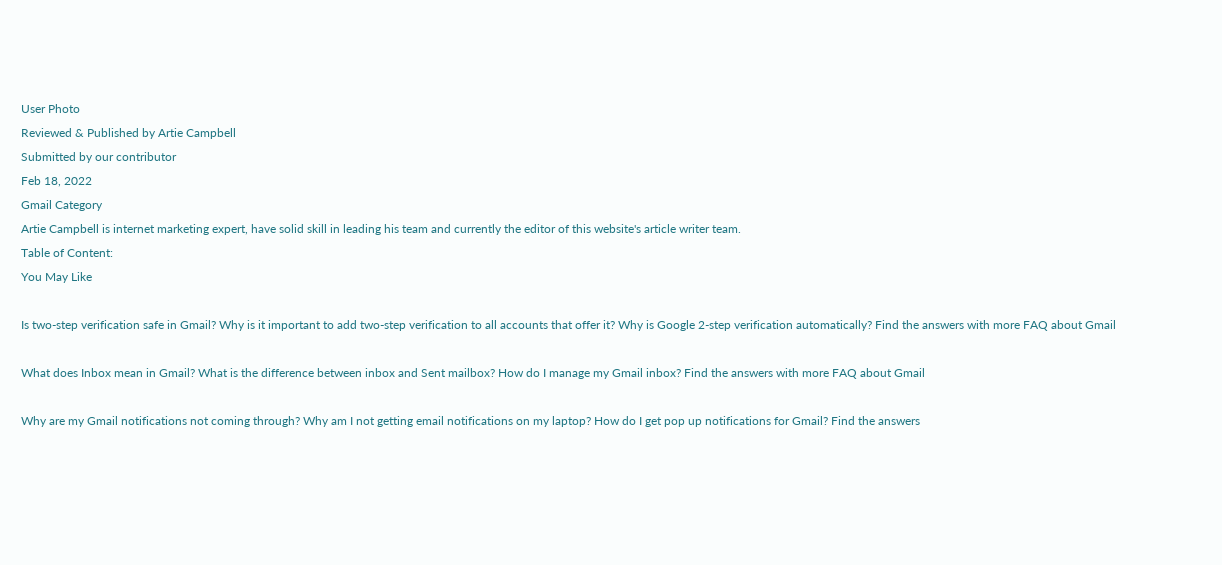User Photo
Reviewed & Published by Artie Campbell
Submitted by our contributor
Feb 18, 2022
Gmail Category
Artie Campbell is internet marketing expert, have solid skill in leading his team and currently the editor of this website's article writer team.
Table of Content:
You May Like

Is two-step verification safe in Gmail? Why is it important to add two-step verification to all accounts that offer it? Why is Google 2-step verification automatically? Find the answers with more FAQ about Gmail

What does Inbox mean in Gmail? What is the difference between inbox and Sent mailbox? How do I manage my Gmail inbox? Find the answers with more FAQ about Gmail

Why are my Gmail notifications not coming through? Why am I not getting email notifications on my laptop? How do I get pop up notifications for Gmail? Find the answers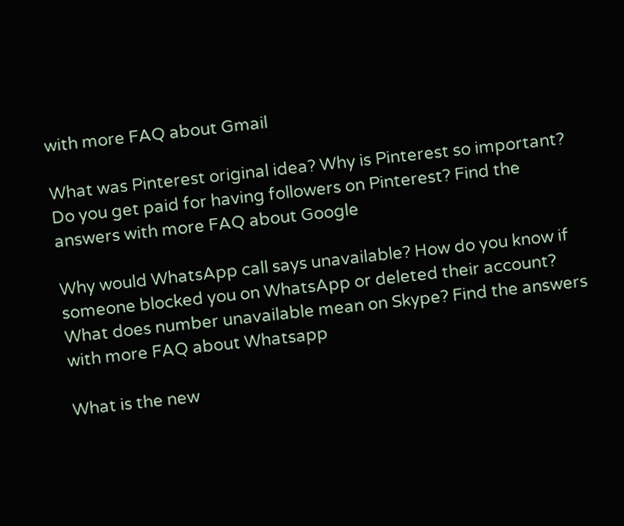with more FAQ about Gmail

What was Pinterest original idea? Why is Pinterest so important? Do you get paid for having followers on Pinterest? Find the answers with more FAQ about Google

Why would WhatsApp call says unavailable? How do you know if someone blocked you on WhatsApp or deleted their account? What does number unavailable mean on Skype? Find the answers with more FAQ about Whatsapp

What is the new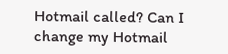Hotmail called? Can I change my Hotmail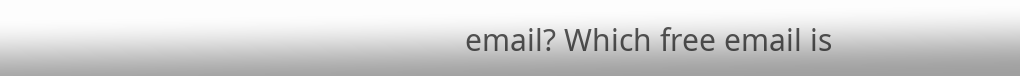email? Which free email is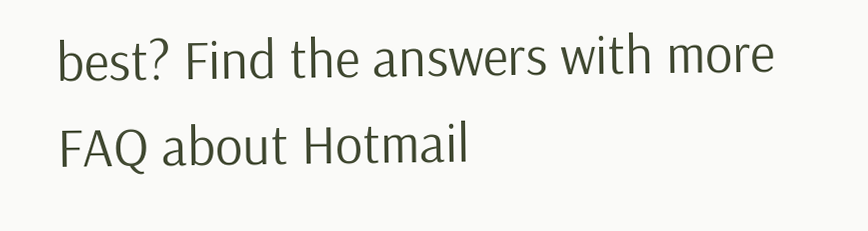best? Find the answers with more FAQ about Hotmail